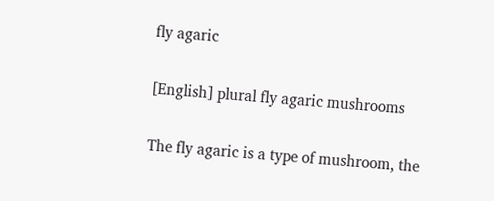fly agaric

[English] plural fly agaric mushrooms

The fly agaric is a type of mushroom, the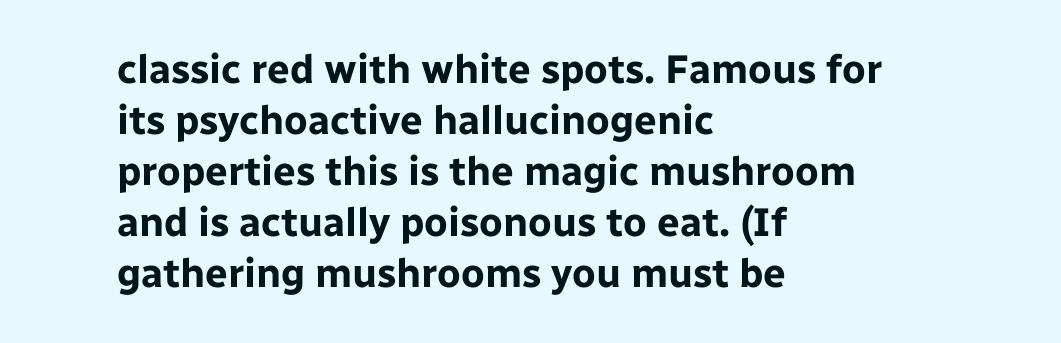classic red with white spots. Famous for its psychoactive hallucinogenic properties this is the magic mushroom and is actually poisonous to eat. (If gathering mushrooms you must be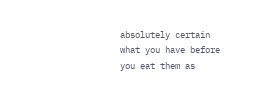absolutely certain what you have before you eat them as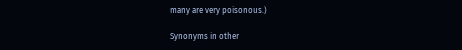many are very poisonous.)

Synonyms in other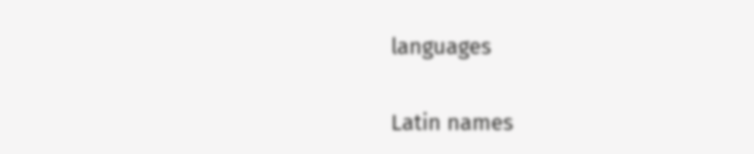languages

Latin names